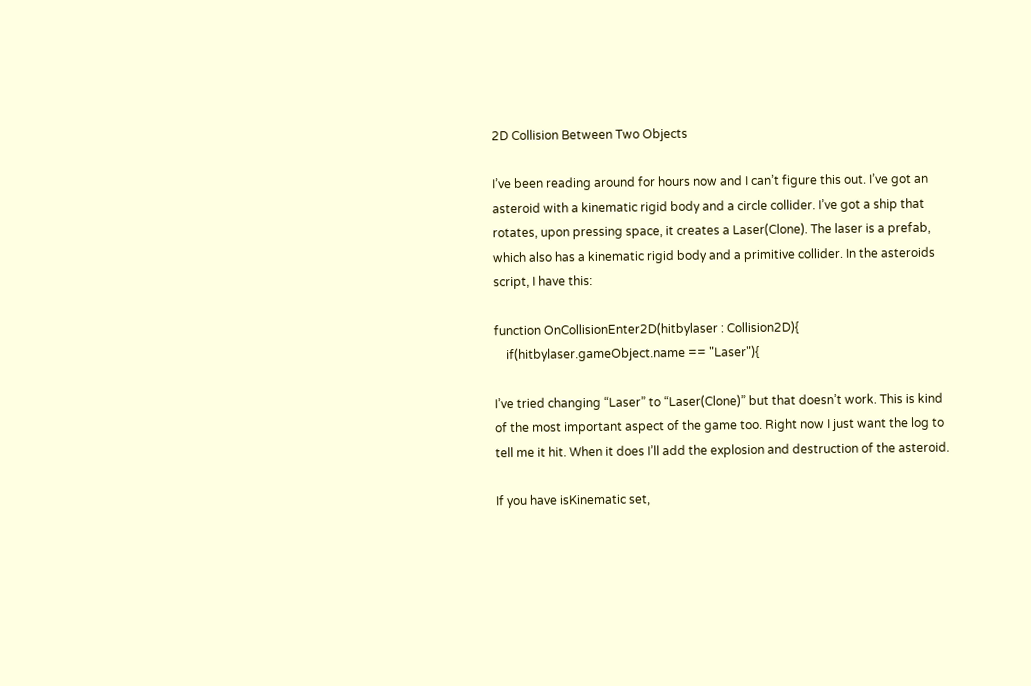2D Collision Between Two Objects

I’ve been reading around for hours now and I can’t figure this out. I’ve got an asteroid with a kinematic rigid body and a circle collider. I’ve got a ship that rotates, upon pressing space, it creates a Laser(Clone). The laser is a prefab, which also has a kinematic rigid body and a primitive collider. In the asteroids script, I have this:

function OnCollisionEnter2D(hitbylaser : Collision2D){
    if(hitbylaser.gameObject.name == "Laser"){

I’ve tried changing “Laser” to “Laser(Clone)” but that doesn’t work. This is kind of the most important aspect of the game too. Right now I just want the log to tell me it hit. When it does I’ll add the explosion and destruction of the asteroid.

If you have isKinematic set,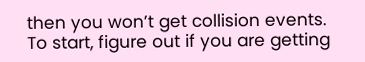then you won’t get collision events. To start, figure out if you are getting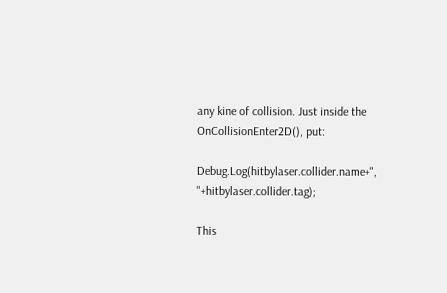any kine of collision. Just inside the OnCollisionEnter2D(), put:

Debug.Log(hitbylaser.collider.name+", "+hitbylaser.collider.tag);

This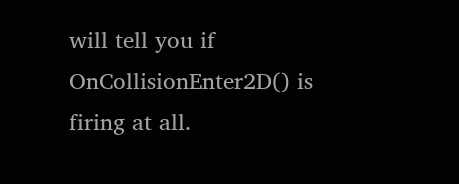will tell you if OnCollisionEnter2D() is firing at all.